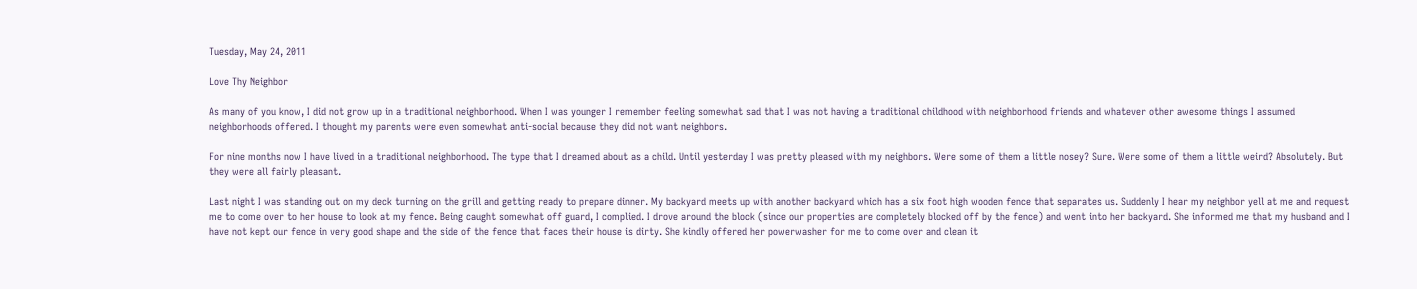Tuesday, May 24, 2011

Love Thy Neighbor

As many of you know, I did not grow up in a traditional neighborhood. When I was younger I remember feeling somewhat sad that I was not having a traditional childhood with neighborhood friends and whatever other awesome things I assumed neighborhoods offered. I thought my parents were even somewhat anti-social because they did not want neighbors.

For nine months now I have lived in a traditional neighborhood. The type that I dreamed about as a child. Until yesterday I was pretty pleased with my neighbors. Were some of them a little nosey? Sure. Were some of them a little weird? Absolutely. But they were all fairly pleasant.

Last night I was standing out on my deck turning on the grill and getting ready to prepare dinner. My backyard meets up with another backyard which has a six foot high wooden fence that separates us. Suddenly I hear my neighbor yell at me and request me to come over to her house to look at my fence. Being caught somewhat off guard, I complied. I drove around the block (since our properties are completely blocked off by the fence) and went into her backyard. She informed me that my husband and I have not kept our fence in very good shape and the side of the fence that faces their house is dirty. She kindly offered her powerwasher for me to come over and clean it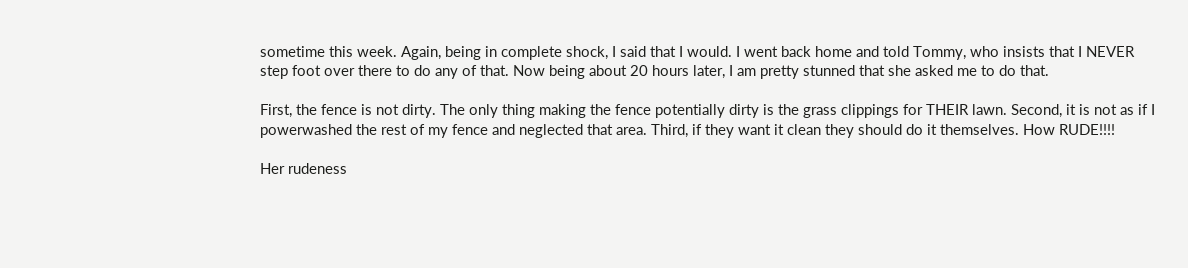sometime this week. Again, being in complete shock, I said that I would. I went back home and told Tommy, who insists that I NEVER step foot over there to do any of that. Now being about 20 hours later, I am pretty stunned that she asked me to do that.

First, the fence is not dirty. The only thing making the fence potentially dirty is the grass clippings for THEIR lawn. Second, it is not as if I powerwashed the rest of my fence and neglected that area. Third, if they want it clean they should do it themselves. How RUDE!!!!

Her rudeness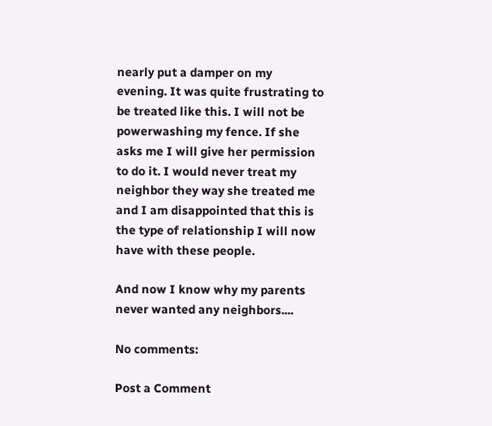nearly put a damper on my evening. It was quite frustrating to be treated like this. I will not be powerwashing my fence. If she asks me I will give her permission to do it. I would never treat my neighbor they way she treated me and I am disappointed that this is the type of relationship I will now have with these people.

And now I know why my parents never wanted any neighbors....

No comments:

Post a Comment